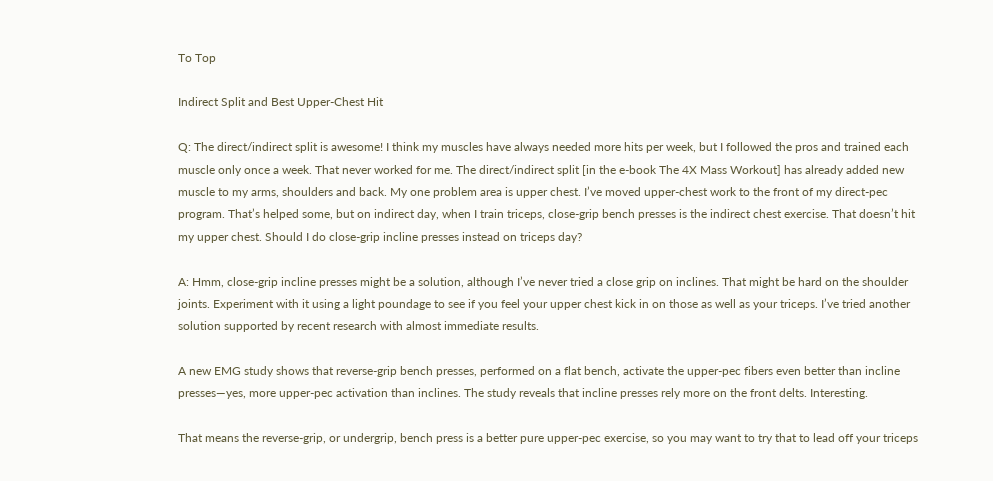To Top

Indirect Split and Best Upper-Chest Hit

Q: The direct/indirect split is awesome! I think my muscles have always needed more hits per week, but I followed the pros and trained each muscle only once a week. That never worked for me. The direct/indirect split [in the e-book The 4X Mass Workout] has already added new muscle to my arms, shoulders and back. My one problem area is upper chest. I’ve moved upper-chest work to the front of my direct-pec program. That’s helped some, but on indirect day, when I train triceps, close-grip bench presses is the indirect chest exercise. That doesn’t hit my upper chest. Should I do close-grip incline presses instead on triceps day?

A: Hmm, close-grip incline presses might be a solution, although I’ve never tried a close grip on inclines. That might be hard on the shoulder joints. Experiment with it using a light poundage to see if you feel your upper chest kick in on those as well as your triceps. I’ve tried another solution supported by recent research with almost immediate results.

A new EMG study shows that reverse-grip bench presses, performed on a flat bench, activate the upper-pec fibers even better than incline presses—yes, more upper-pec activation than inclines. The study reveals that incline presses rely more on the front delts. Interesting.

That means the reverse-grip, or undergrip, bench press is a better pure upper-pec exercise, so you may want to try that to lead off your triceps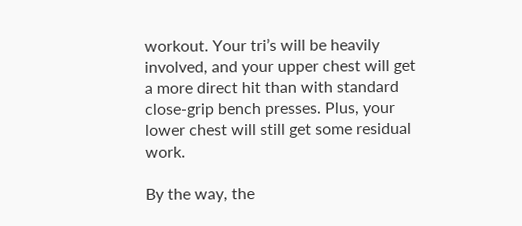workout. Your tri’s will be heavily involved, and your upper chest will get a more direct hit than with standard close-grip bench presses. Plus, your lower chest will still get some residual work.

By the way, the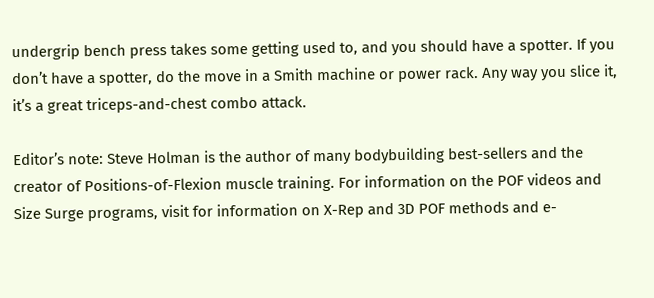undergrip bench press takes some getting used to, and you should have a spotter. If you don’t have a spotter, do the move in a Smith machine or power rack. Any way you slice it, it’s a great triceps-and-chest combo attack.

Editor’s note: Steve Holman is the author of many bodybuilding best-sellers and the creator of Positions-of-Flexion muscle training. For information on the POF videos and Size Surge programs, visit for information on X-Rep and 3D POF methods and e-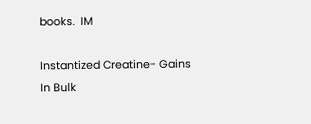books.  IM

Instantized Creatine- Gains In Bulk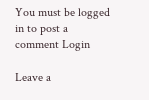You must be logged in to post a comment Login

Leave a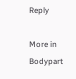Reply

More in Bodypart